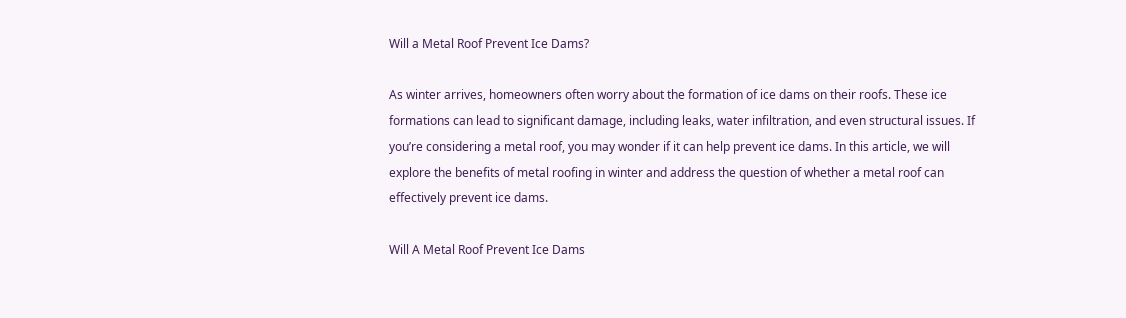Will a Metal Roof Prevent Ice Dams?

As winter arrives, homeowners often worry about the formation of ice dams on their roofs. These ice formations can lead to significant damage, including leaks, water infiltration, and even structural issues. If you’re considering a metal roof, you may wonder if it can help prevent ice dams. In this article, we will explore the benefits of metal roofing in winter and address the question of whether a metal roof can effectively prevent ice dams.

Will A Metal Roof Prevent Ice Dams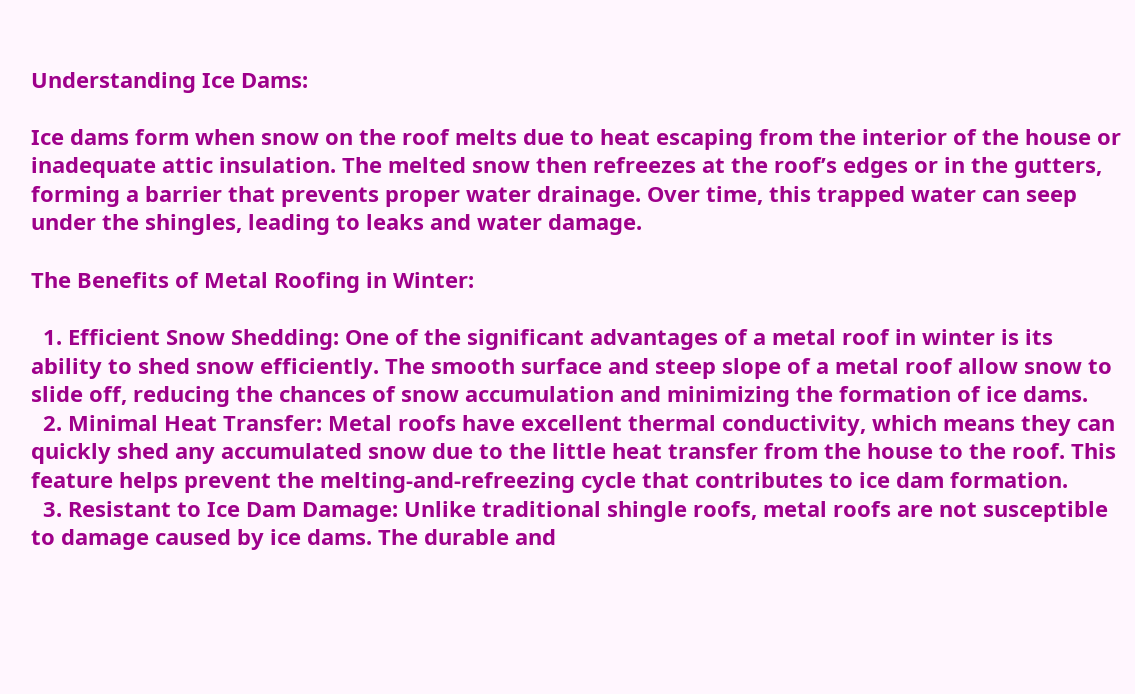Understanding Ice Dams:

Ice dams form when snow on the roof melts due to heat escaping from the interior of the house or inadequate attic insulation. The melted snow then refreezes at the roof’s edges or in the gutters, forming a barrier that prevents proper water drainage. Over time, this trapped water can seep under the shingles, leading to leaks and water damage.

The Benefits of Metal Roofing in Winter:

  1. Efficient Snow Shedding: One of the significant advantages of a metal roof in winter is its ability to shed snow efficiently. The smooth surface and steep slope of a metal roof allow snow to slide off, reducing the chances of snow accumulation and minimizing the formation of ice dams.
  2. Minimal Heat Transfer: Metal roofs have excellent thermal conductivity, which means they can quickly shed any accumulated snow due to the little heat transfer from the house to the roof. This feature helps prevent the melting-and-refreezing cycle that contributes to ice dam formation.
  3. Resistant to Ice Dam Damage: Unlike traditional shingle roofs, metal roofs are not susceptible to damage caused by ice dams. The durable and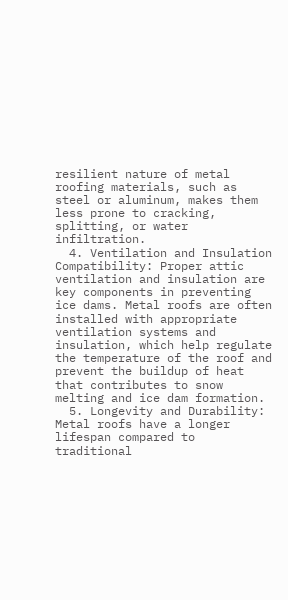resilient nature of metal roofing materials, such as steel or aluminum, makes them less prone to cracking, splitting, or water infiltration.
  4. Ventilation and Insulation Compatibility: Proper attic ventilation and insulation are key components in preventing ice dams. Metal roofs are often installed with appropriate ventilation systems and insulation, which help regulate the temperature of the roof and prevent the buildup of heat that contributes to snow melting and ice dam formation.
  5. Longevity and Durability: Metal roofs have a longer lifespan compared to traditional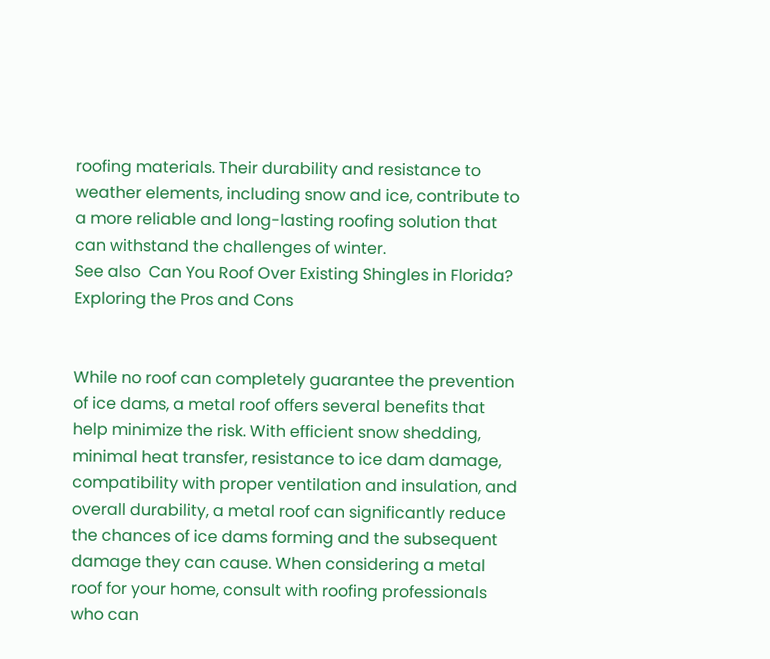roofing materials. Their durability and resistance to weather elements, including snow and ice, contribute to a more reliable and long-lasting roofing solution that can withstand the challenges of winter.
See also  Can You Roof Over Existing Shingles in Florida? Exploring the Pros and Cons


While no roof can completely guarantee the prevention of ice dams, a metal roof offers several benefits that help minimize the risk. With efficient snow shedding, minimal heat transfer, resistance to ice dam damage, compatibility with proper ventilation and insulation, and overall durability, a metal roof can significantly reduce the chances of ice dams forming and the subsequent damage they can cause. When considering a metal roof for your home, consult with roofing professionals who can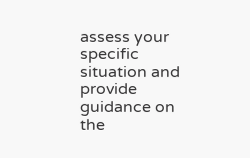assess your specific situation and provide guidance on the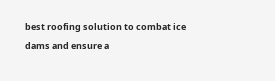best roofing solution to combat ice dams and ensure a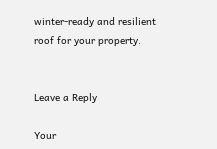winter-ready and resilient roof for your property.


Leave a Reply

Your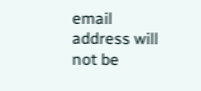email address will not be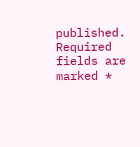published. Required fields are marked *